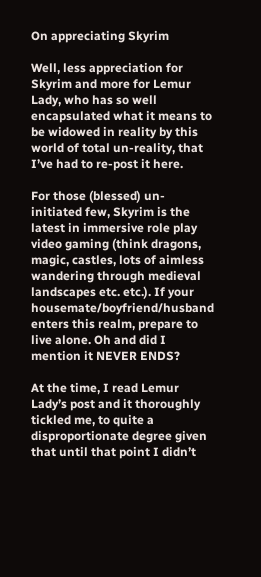On appreciating Skyrim

Well, less appreciation for Skyrim and more for Lemur Lady, who has so well encapsulated what it means to be widowed in reality by this world of total un-reality, that I’ve had to re-post it here.

For those (blessed) un-initiated few, Skyrim is the latest in immersive role play video gaming (think dragons, magic, castles, lots of aimless wandering through medieval landscapes etc. etc.). If your housemate/boyfriend/husband enters this realm, prepare to live alone. Oh and did I mention it NEVER ENDS?

At the time, I read Lemur Lady’s post and it thoroughly tickled me, to quite a disproportionate degree given that until that point I didn’t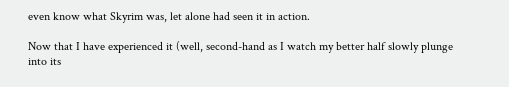even know what Skyrim was, let alone had seen it in action.

Now that I have experienced it (well, second-hand as I watch my better half slowly plunge into its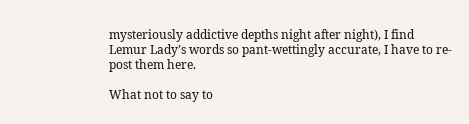mysteriously addictive depths night after night), I find Lemur Lady’s words so pant-wettingly accurate, I have to re-post them here.

What not to say to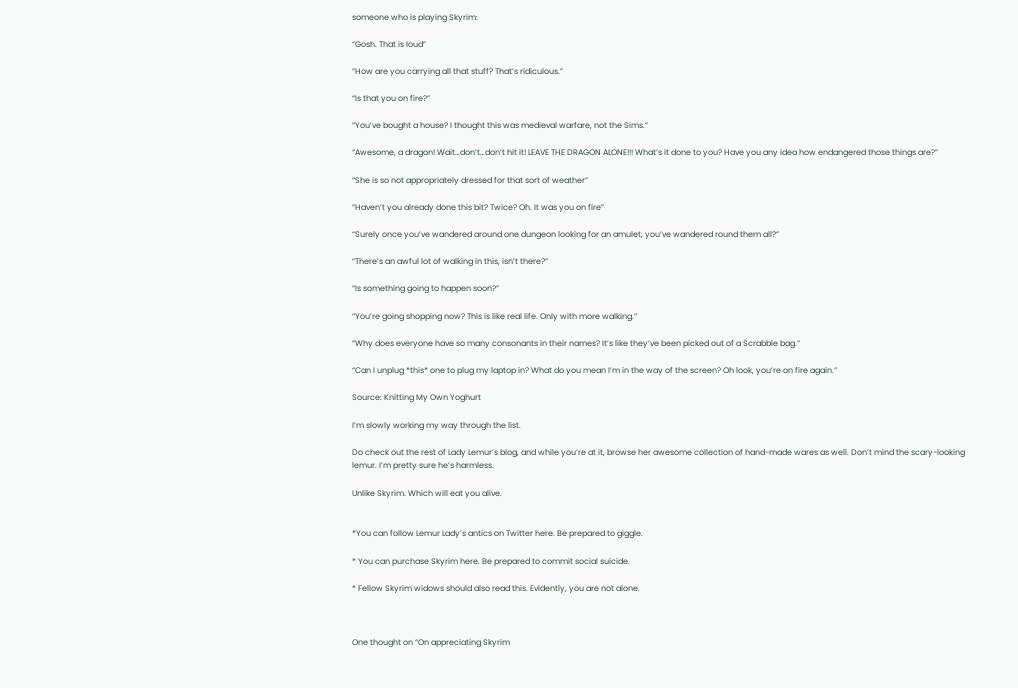someone who is playing Skyrim:

“Gosh. That is loud”

“How are you carrying all that stuff? That’s ridiculous.”

“Is that you on fire?”

“You’ve bought a house? I thought this was medieval warfare, not the Sims.”

“Awesome, a dragon! Wait…don’t…don’t hit it! LEAVE THE DRAGON ALONE!!! What’s it done to you? Have you any idea how endangered those things are?”

“She is so not appropriately dressed for that sort of weather”

“Haven’t you already done this bit? Twice? Oh. It was you on fire”

“Surely once you’ve wandered around one dungeon looking for an amulet, you’ve wandered round them all?”

“There’s an awful lot of walking in this, isn’t there?”

“Is something going to happen soon?”

“You’re going shopping now? This is like real life. Only with more walking.”

“Why does everyone have so many consonants in their names? It’s like they’ve been picked out of a Scrabble bag.”

“Can I unplug *this* one to plug my laptop in? What do you mean I’m in the way of the screen? Oh look, you’re on fire again.”

Source: Knitting My Own Yoghurt

I’m slowly working my way through the list.

Do check out the rest of Lady Lemur’s blog, and while you’re at it, browse her awesome collection of hand-made wares as well. Don’t mind the scary-looking lemur. I’m pretty sure he’s harmless.

Unlike Skyrim. Which will eat you alive.


*You can follow Lemur Lady’s antics on Twitter here. Be prepared to giggle.

* You can purchase Skyrim here. Be prepared to commit social suicide.

* Fellow Skyrim widows should also read this. Evidently, you are not alone.



One thought on “On appreciating Skyrim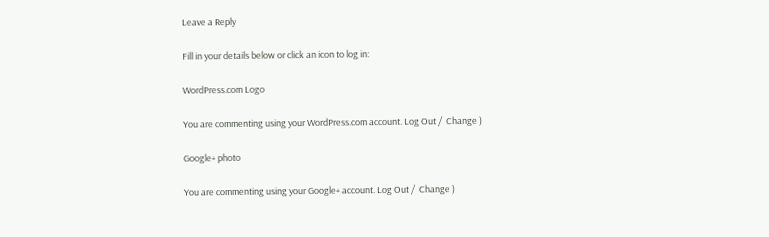Leave a Reply

Fill in your details below or click an icon to log in:

WordPress.com Logo

You are commenting using your WordPress.com account. Log Out /  Change )

Google+ photo

You are commenting using your Google+ account. Log Out /  Change )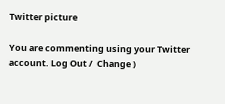Twitter picture

You are commenting using your Twitter account. Log Out /  Change )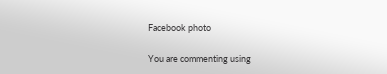Facebook photo

You are commenting using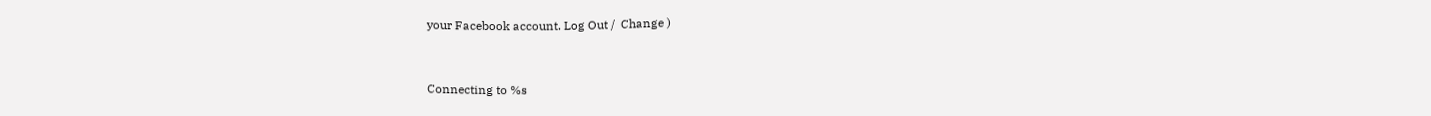your Facebook account. Log Out /  Change )


Connecting to %s